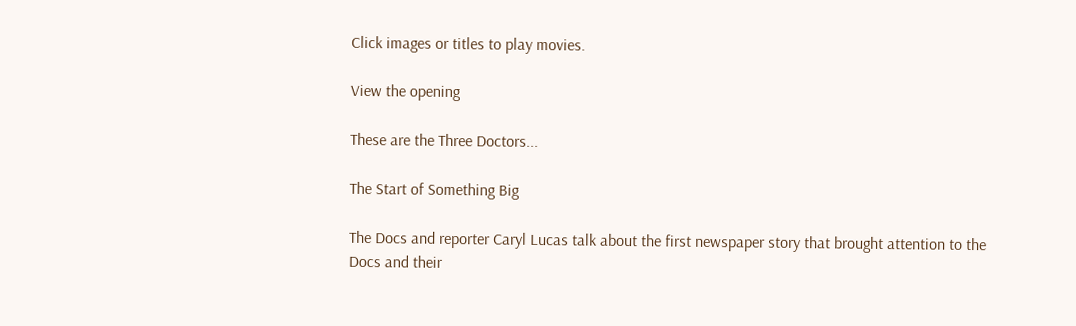Click images or titles to play movies.

View the opening

These are the Three Doctors...

The Start of Something Big

The Docs and reporter Caryl Lucas talk about the first newspaper story that brought attention to the Docs and their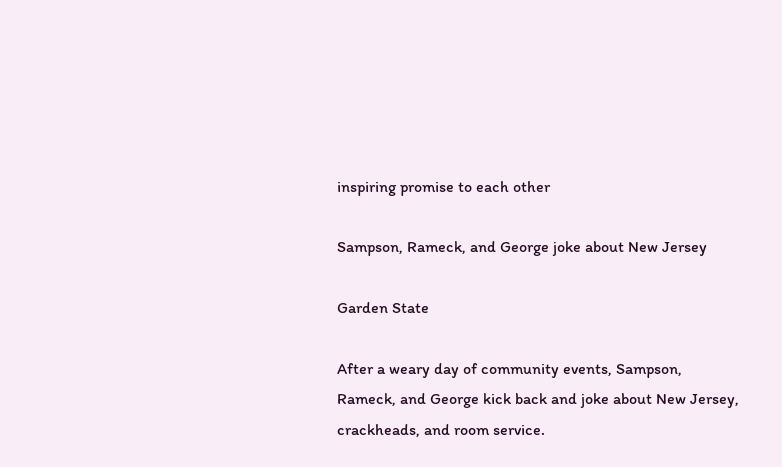inspiring promise to each other

Sampson, Rameck, and George joke about New Jersey

Garden State

After a weary day of community events, Sampson, Rameck, and George kick back and joke about New Jersey, crackheads, and room service.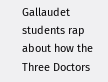Gallaudet students rap about how the Three Doctors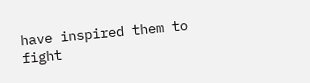have inspired them to fight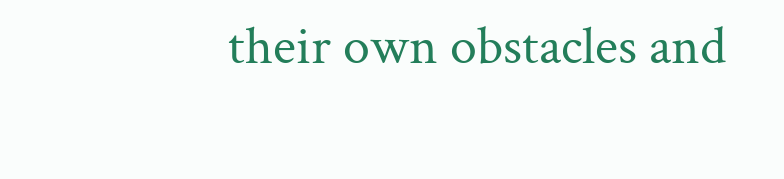their own obstacles and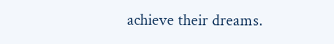achieve their dreams.